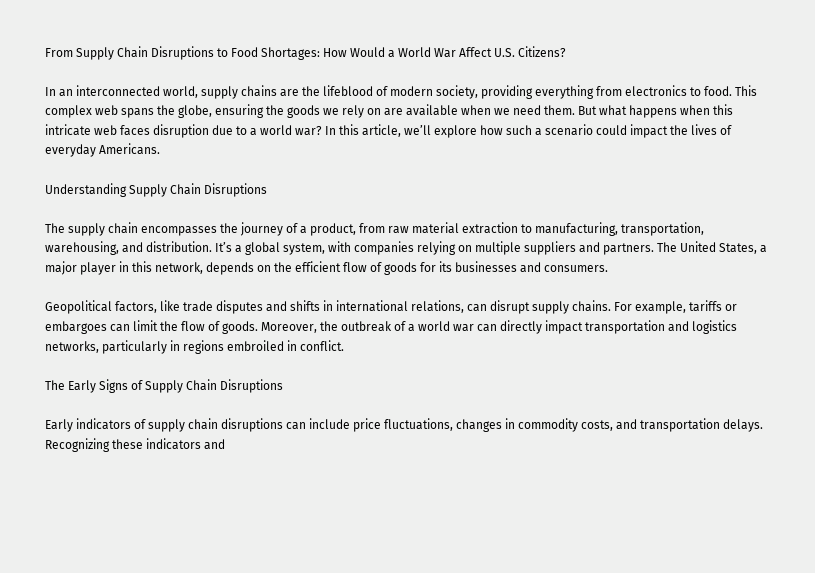From Supply Chain Disruptions to Food Shortages: How Would a World War Affect U.S. Citizens?

In an interconnected world, supply chains are the lifeblood of modern society, providing everything from electronics to food. This complex web spans the globe, ensuring the goods we rely on are available when we need them. But what happens when this intricate web faces disruption due to a world war? In this article, we’ll explore how such a scenario could impact the lives of everyday Americans.

Understanding Supply Chain Disruptions

The supply chain encompasses the journey of a product, from raw material extraction to manufacturing, transportation, warehousing, and distribution. It’s a global system, with companies relying on multiple suppliers and partners. The United States, a major player in this network, depends on the efficient flow of goods for its businesses and consumers.

Geopolitical factors, like trade disputes and shifts in international relations, can disrupt supply chains. For example, tariffs or embargoes can limit the flow of goods. Moreover, the outbreak of a world war can directly impact transportation and logistics networks, particularly in regions embroiled in conflict.

The Early Signs of Supply Chain Disruptions

Early indicators of supply chain disruptions can include price fluctuations, changes in commodity costs, and transportation delays. Recognizing these indicators and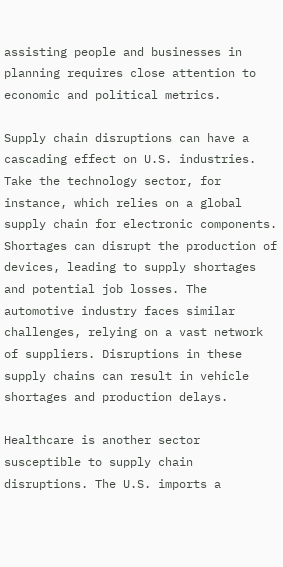assisting people and businesses in planning requires close attention to economic and political metrics.

Supply chain disruptions can have a cascading effect on U.S. industries. Take the technology sector, for instance, which relies on a global supply chain for electronic components. Shortages can disrupt the production of devices, leading to supply shortages and potential job losses. The automotive industry faces similar challenges, relying on a vast network of suppliers. Disruptions in these supply chains can result in vehicle shortages and production delays.

Healthcare is another sector susceptible to supply chain disruptions. The U.S. imports a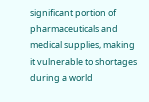significant portion of pharmaceuticals and medical supplies, making it vulnerable to shortages during a world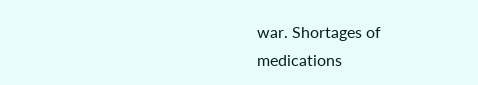war. Shortages of medications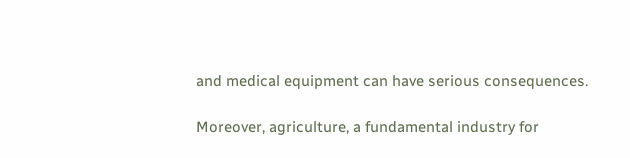and medical equipment can have serious consequences.

Moreover, agriculture, a fundamental industry for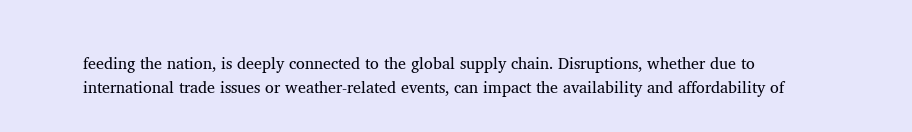feeding the nation, is deeply connected to the global supply chain. Disruptions, whether due to international trade issues or weather-related events, can impact the availability and affordability of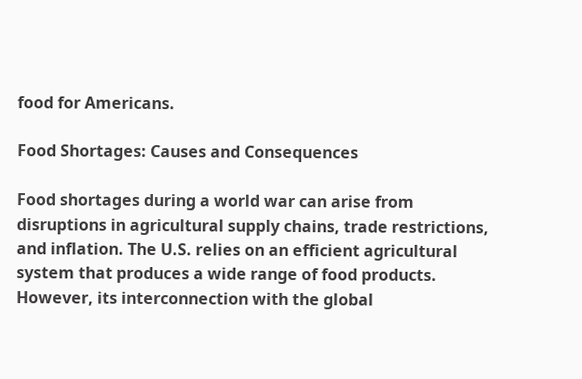food for Americans.

Food Shortages: Causes and Consequences

Food shortages during a world war can arise from disruptions in agricultural supply chains, trade restrictions, and inflation. The U.S. relies on an efficient agricultural system that produces a wide range of food products. However, its interconnection with the global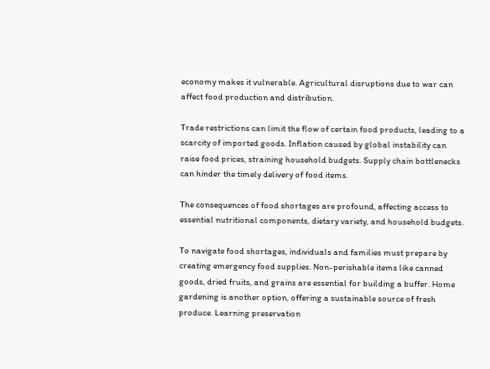economy makes it vulnerable. Agricultural disruptions due to war can affect food production and distribution.

Trade restrictions can limit the flow of certain food products, leading to a scarcity of imported goods. Inflation caused by global instability can raise food prices, straining household budgets. Supply chain bottlenecks can hinder the timely delivery of food items.

The consequences of food shortages are profound, affecting access to essential nutritional components, dietary variety, and household budgets.

To navigate food shortages, individuals and families must prepare by creating emergency food supplies. Non-perishable items like canned goods, dried fruits, and grains are essential for building a buffer. Home gardening is another option, offering a sustainable source of fresh produce. Learning preservation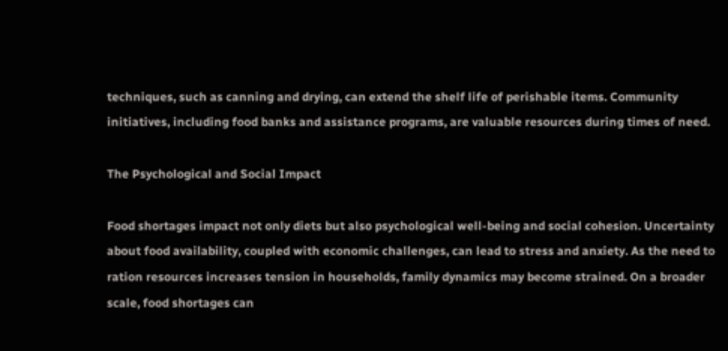techniques, such as canning and drying, can extend the shelf life of perishable items. Community initiatives, including food banks and assistance programs, are valuable resources during times of need.

The Psychological and Social Impact

Food shortages impact not only diets but also psychological well-being and social cohesion. Uncertainty about food availability, coupled with economic challenges, can lead to stress and anxiety. As the need to ration resources increases tension in households, family dynamics may become strained. On a broader scale, food shortages can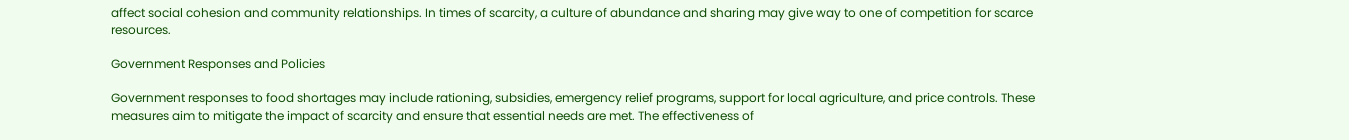affect social cohesion and community relationships. In times of scarcity, a culture of abundance and sharing may give way to one of competition for scarce resources.

Government Responses and Policies

Government responses to food shortages may include rationing, subsidies, emergency relief programs, support for local agriculture, and price controls. These measures aim to mitigate the impact of scarcity and ensure that essential needs are met. The effectiveness of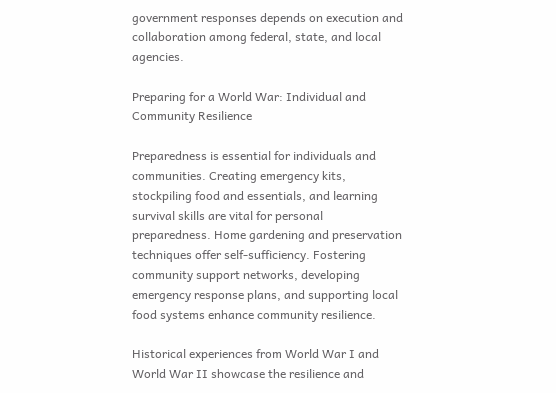government responses depends on execution and collaboration among federal, state, and local agencies.

Preparing for a World War: Individual and Community Resilience

Preparedness is essential for individuals and communities. Creating emergency kits, stockpiling food and essentials, and learning survival skills are vital for personal preparedness. Home gardening and preservation techniques offer self-sufficiency. Fostering community support networks, developing emergency response plans, and supporting local food systems enhance community resilience.

Historical experiences from World War I and World War II showcase the resilience and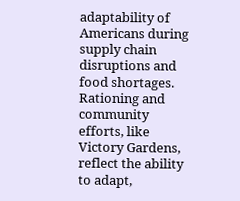adaptability of Americans during supply chain disruptions and food shortages. Rationing and community efforts, like Victory Gardens, reflect the ability to adapt,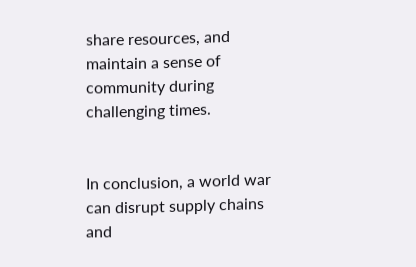share resources, and maintain a sense of community during challenging times.


In conclusion, a world war can disrupt supply chains and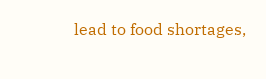lead to food shortages,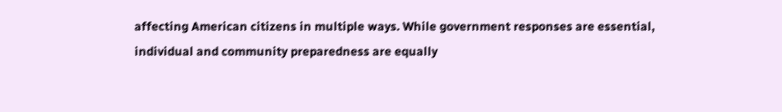affecting American citizens in multiple ways. While government responses are essential, individual and community preparedness are equally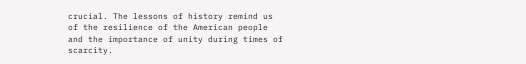crucial. The lessons of history remind us of the resilience of the American people and the importance of unity during times of scarcity.